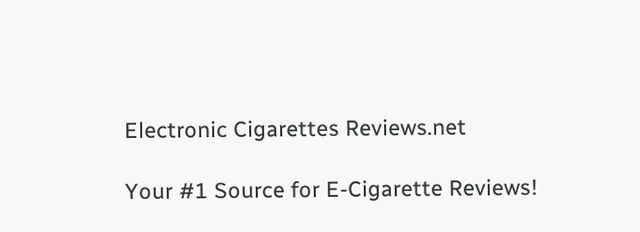Electronic Cigarettes Reviews.net

Your #1 Source for E-Cigarette Reviews!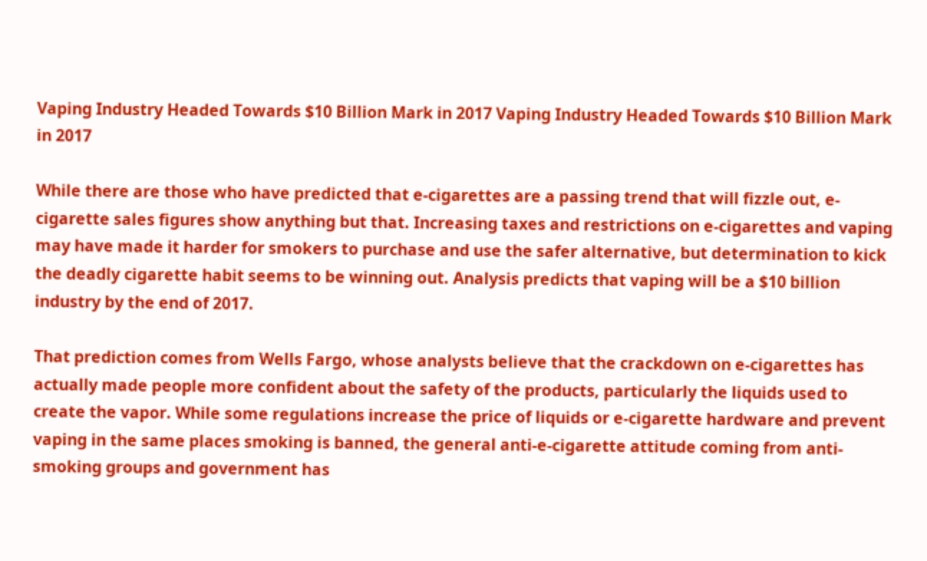Vaping Industry Headed Towards $10 Billion Mark in 2017 Vaping Industry Headed Towards $10 Billion Mark in 2017

While there are those who have predicted that e-cigarettes are a passing trend that will fizzle out, e-cigarette sales figures show anything but that. Increasing taxes and restrictions on e-cigarettes and vaping may have made it harder for smokers to purchase and use the safer alternative, but determination to kick the deadly cigarette habit seems to be winning out. Analysis predicts that vaping will be a $10 billion industry by the end of 2017.

That prediction comes from Wells Fargo, whose analysts believe that the crackdown on e-cigarettes has actually made people more confident about the safety of the products, particularly the liquids used to create the vapor. While some regulations increase the price of liquids or e-cigarette hardware and prevent vaping in the same places smoking is banned, the general anti-e-cigarette attitude coming from anti-smoking groups and government has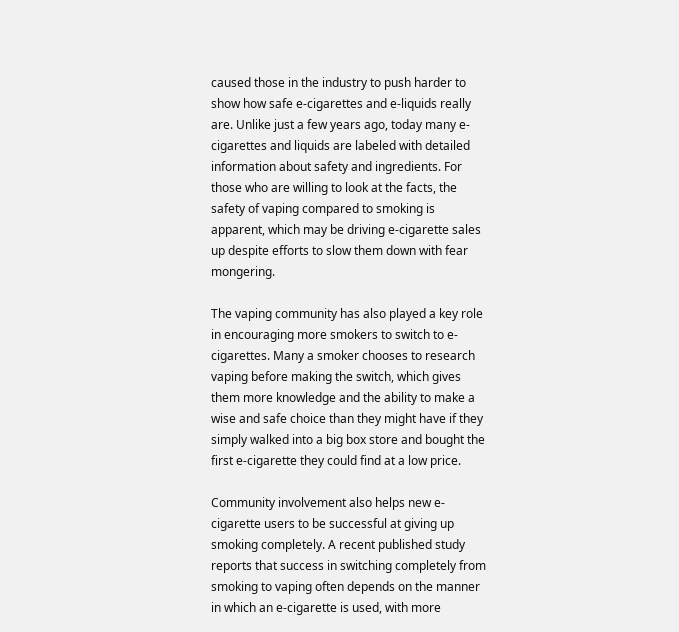caused those in the industry to push harder to show how safe e-cigarettes and e-liquids really are. Unlike just a few years ago, today many e-cigarettes and liquids are labeled with detailed information about safety and ingredients. For those who are willing to look at the facts, the safety of vaping compared to smoking is apparent, which may be driving e-cigarette sales up despite efforts to slow them down with fear mongering.

The vaping community has also played a key role in encouraging more smokers to switch to e-cigarettes. Many a smoker chooses to research vaping before making the switch, which gives them more knowledge and the ability to make a wise and safe choice than they might have if they simply walked into a big box store and bought the first e-cigarette they could find at a low price.

Community involvement also helps new e-cigarette users to be successful at giving up smoking completely. A recent published study reports that success in switching completely from smoking to vaping often depends on the manner in which an e-cigarette is used, with more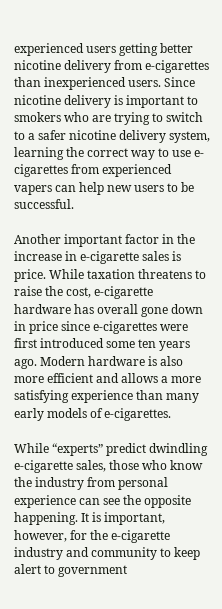experienced users getting better nicotine delivery from e-cigarettes than inexperienced users. Since nicotine delivery is important to smokers who are trying to switch to a safer nicotine delivery system, learning the correct way to use e-cigarettes from experienced vapers can help new users to be successful.

Another important factor in the increase in e-cigarette sales is price. While taxation threatens to raise the cost, e-cigarette hardware has overall gone down in price since e-cigarettes were first introduced some ten years ago. Modern hardware is also more efficient and allows a more satisfying experience than many early models of e-cigarettes.

While “experts” predict dwindling e-cigarette sales, those who know the industry from personal experience can see the opposite happening. It is important, however, for the e-cigarette industry and community to keep alert to government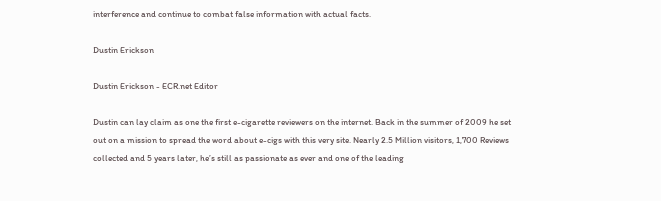interference and continue to combat false information with actual facts.

Dustin Erickson

Dustin Erickson - ECR.net Editor

Dustin can lay claim as one the first e-cigarette reviewers on the internet. Back in the summer of 2009 he set out on a mission to spread the word about e-cigs with this very site. Nearly 2.5 Million visitors, 1,700 Reviews collected and 5 years later, he’s still as passionate as ever and one of the leading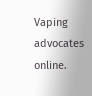Vaping advocates online.